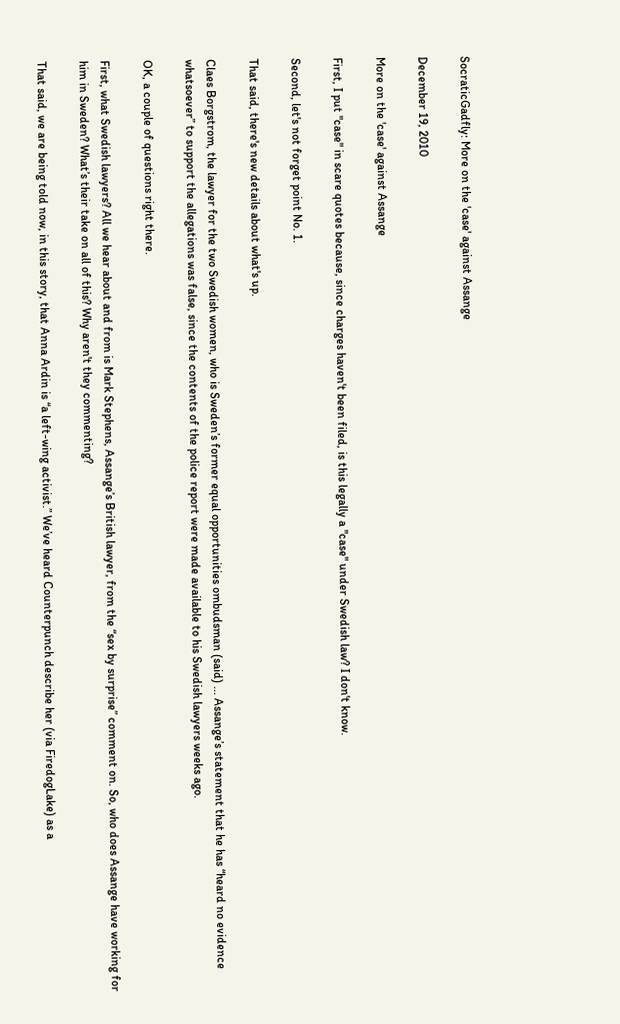SocraticGadfly: More on the 'case' against Assange

December 19, 2010

More on the 'case' against Assange

First, I put "case" in scare quotes because, since charges haven't been filed, is this legally a "case" under Swedish law? I don't know.

Second, let's not forget point No. 1.

That said, there's new details about what's up.

Claes Borgstrom, the lawyer for the two Swedish women, who is Sweden’s former equal opportunities ombudsman (said) ... Assange’s statement that he has “heard no evidence whatsoever” to support the allegations was false, since the contents of the police report were made available to his Swedish lawyers weeks ago.

OK, a couple of questions right there.

First, what Swedish lawyers? All we hear about and from is Mark Stephens, Assange’s British lawyer, from the “sex by surprise” comment on. So, who does Assange have working for him in Sweden? What’s their take on all of this? Why aren't they commenting?

That said, we are being told now, in this story, that Anna Ardin is “a left-wing activist.” We’ve heard Counterpunch describe her (via FiredogLake) as a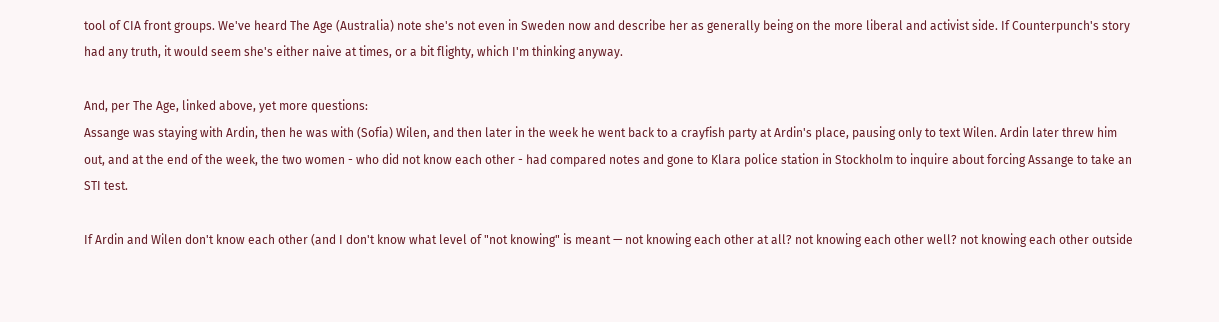tool of CIA front groups. We've heard The Age (Australia) note she's not even in Sweden now and describe her as generally being on the more liberal and activist side. If Counterpunch's story had any truth, it would seem she's either naive at times, or a bit flighty, which I'm thinking anyway.

And, per The Age, linked above, yet more questions:
Assange was staying with Ardin, then he was with (Sofia) Wilen, and then later in the week he went back to a crayfish party at Ardin's place, pausing only to text Wilen. Ardin later threw him out, and at the end of the week, the two women - who did not know each other - had compared notes and gone to Klara police station in Stockholm to inquire about forcing Assange to take an STI test.

If Ardin and Wilen don't know each other (and I don't know what level of "not knowing" is meant — not knowing each other at all? not knowing each other well? not knowing each other outside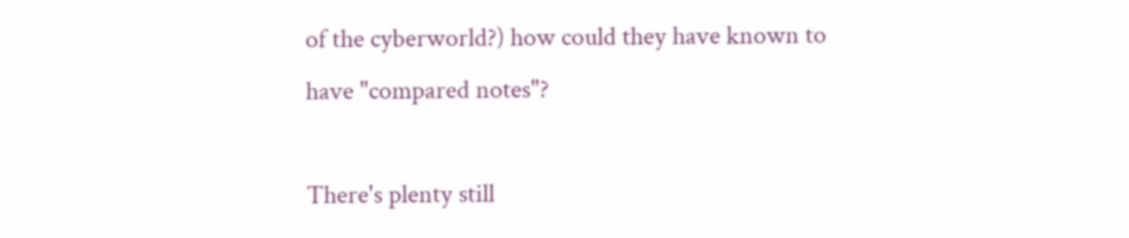of the cyberworld?) how could they have known to have "compared notes"?

There's plenty still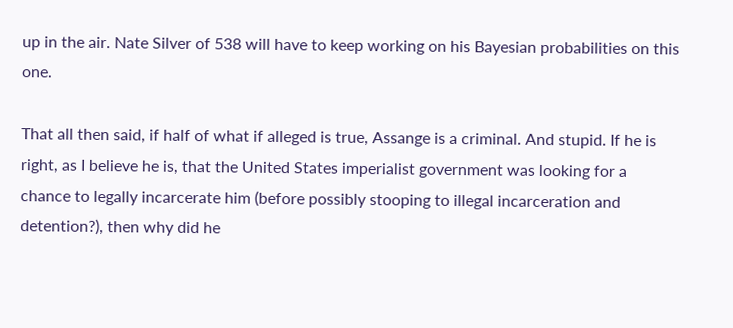up in the air. Nate Silver of 538 will have to keep working on his Bayesian probabilities on this one.

That all then said, if half of what if alleged is true, Assange is a criminal. And stupid. If he is right, as I believe he is, that the United States imperialist government was looking for a chance to legally incarcerate him (before possibly stooping to illegal incarceration and detention?), then why did he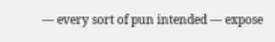— every sort of pun intended — expose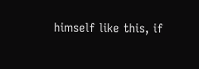himself like this, if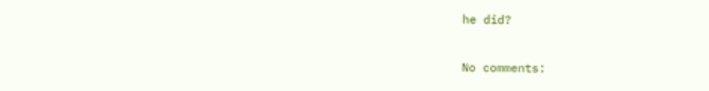he did?

No comments: